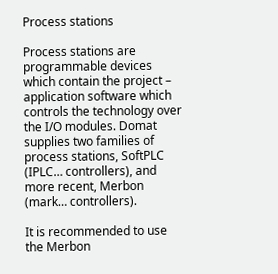Process stations

Process stations are programmable devices which contain the project – application software which controls the technology over the I/O modules. Domat supplies two families of process stations, SoftPLC (IPLC… controllers), and more recent, Merbon (mark… controllers).

It is recommended to use the Merbon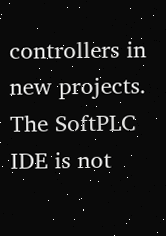controllers in new projects. The SoftPLC IDE is not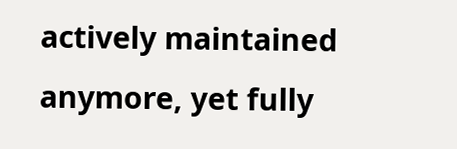actively maintained anymore, yet fully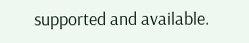supported and available.